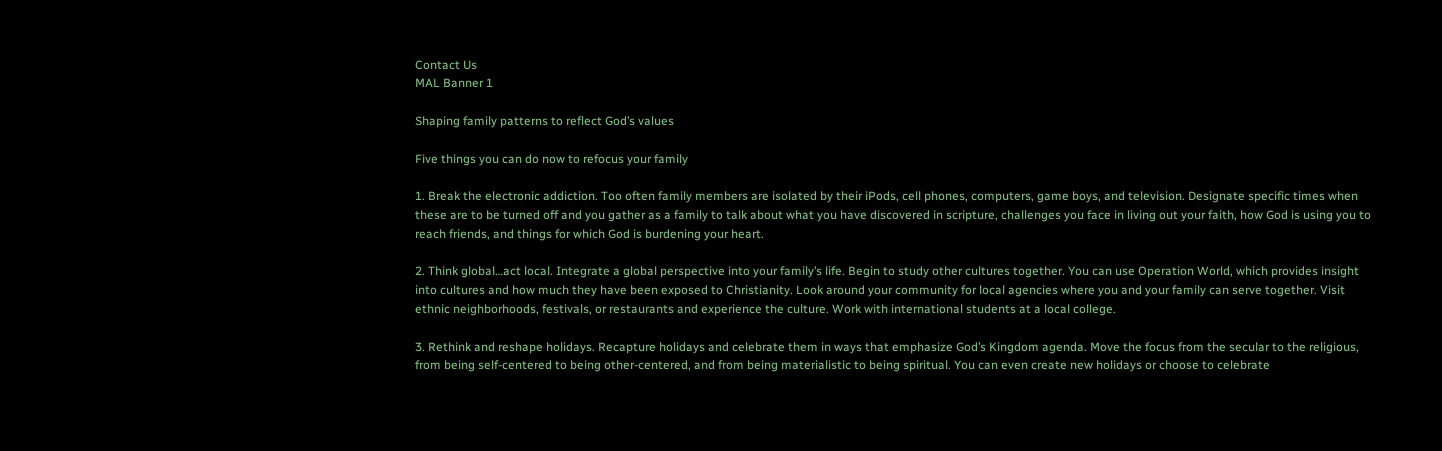Contact Us
MAL Banner 1

Shaping family patterns to reflect God’s values

Five things you can do now to refocus your family

1. Break the electronic addiction. Too often family members are isolated by their iPods, cell phones, computers, game boys, and television. Designate specific times when these are to be turned off and you gather as a family to talk about what you have discovered in scripture, challenges you face in living out your faith, how God is using you to reach friends, and things for which God is burdening your heart.

2. Think global…act local. Integrate a global perspective into your family’s life. Begin to study other cultures together. You can use Operation World, which provides insight into cultures and how much they have been exposed to Christianity. Look around your community for local agencies where you and your family can serve together. Visit ethnic neighborhoods, festivals, or restaurants and experience the culture. Work with international students at a local college.

3. Rethink and reshape holidays. Recapture holidays and celebrate them in ways that emphasize God’s Kingdom agenda. Move the focus from the secular to the religious, from being self-centered to being other-centered, and from being materialistic to being spiritual. You can even create new holidays or choose to celebrate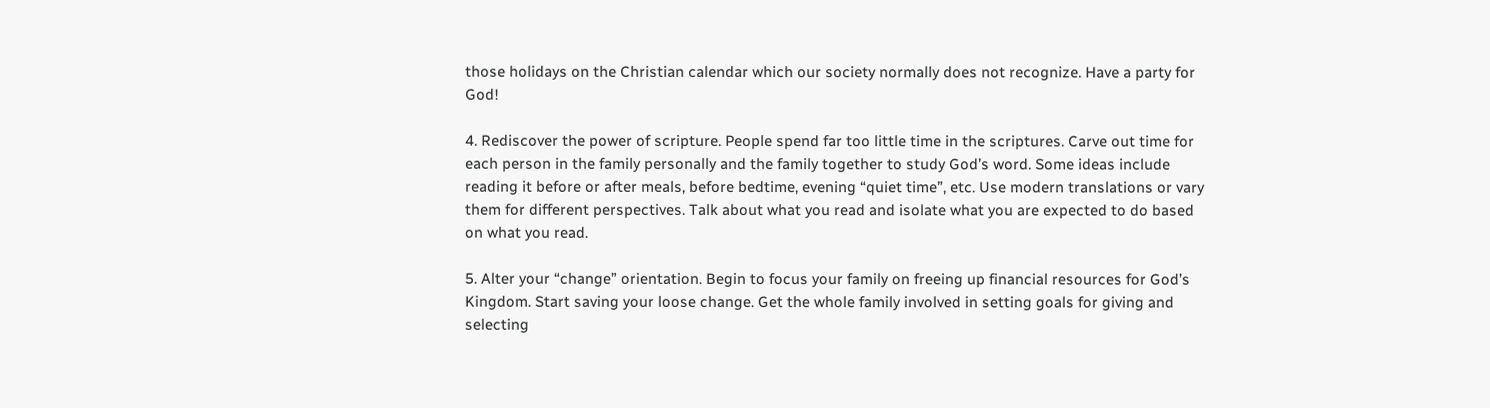those holidays on the Christian calendar which our society normally does not recognize. Have a party for God!

4. Rediscover the power of scripture. People spend far too little time in the scriptures. Carve out time for each person in the family personally and the family together to study God’s word. Some ideas include reading it before or after meals, before bedtime, evening “quiet time”, etc. Use modern translations or vary them for different perspectives. Talk about what you read and isolate what you are expected to do based on what you read.

5. Alter your “change” orientation. Begin to focus your family on freeing up financial resources for God’s Kingdom. Start saving your loose change. Get the whole family involved in setting goals for giving and selecting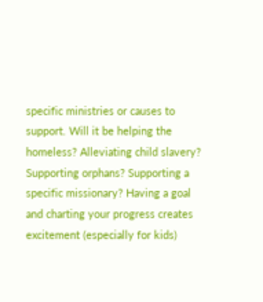specific ministries or causes to support. Will it be helping the homeless? Alleviating child slavery? Supporting orphans? Supporting a specific missionary? Having a goal and charting your progress creates excitement (especially for kids)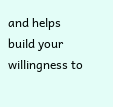and helps build your willingness to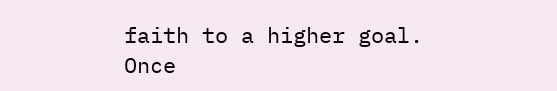faith to a higher goal. Once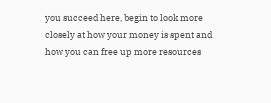you succeed here, begin to look more closely at how your money is spent and how you can free up more resources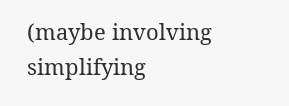(maybe involving simplifying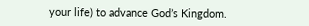your life) to advance God’s Kingdom.